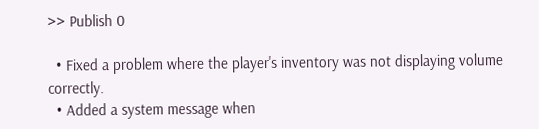>> Publish 0

  • Fixed a problem where the player's inventory was not displaying volume correctly.
  • Added a system message when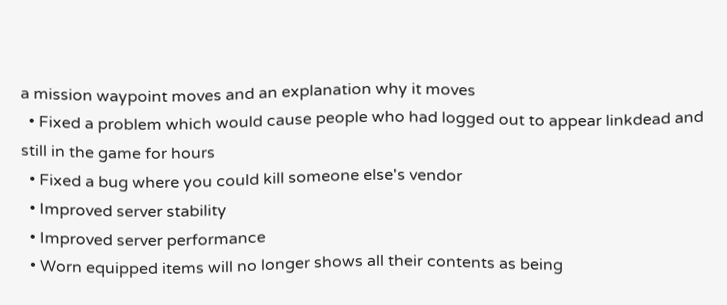a mission waypoint moves and an explanation why it moves
  • Fixed a problem which would cause people who had logged out to appear linkdead and still in the game for hours
  • Fixed a bug where you could kill someone else's vendor
  • Improved server stability
  • Improved server performance
  • Worn equipped items will no longer shows all their contents as being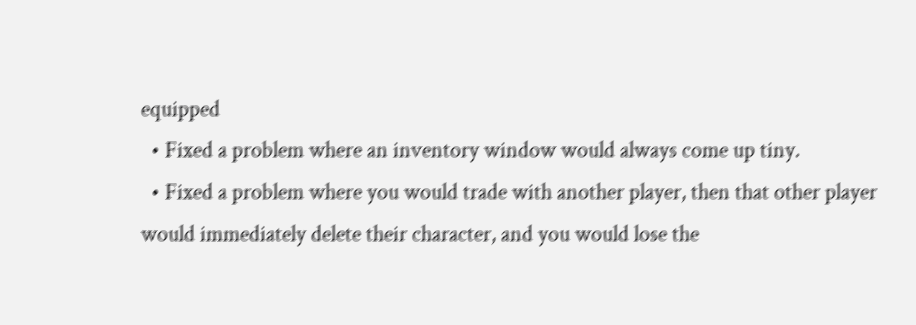equipped
  • Fixed a problem where an inventory window would always come up tiny.
  • Fixed a problem where you would trade with another player, then that other player would immediately delete their character, and you would lose the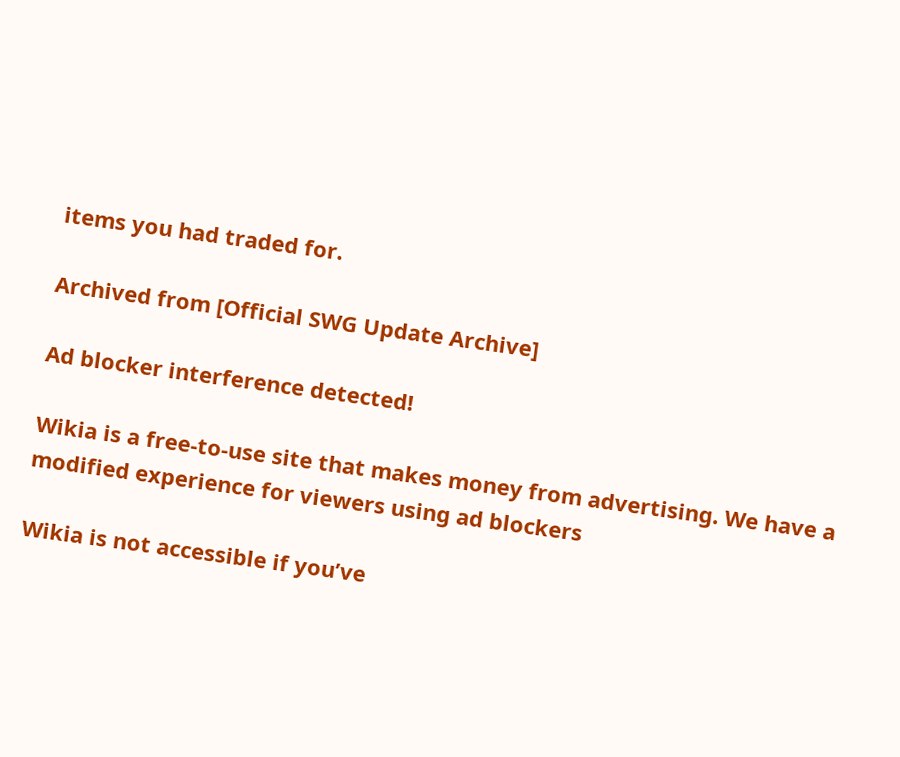items you had traded for.

Archived from [Official SWG Update Archive]

Ad blocker interference detected!

Wikia is a free-to-use site that makes money from advertising. We have a modified experience for viewers using ad blockers

Wikia is not accessible if you’ve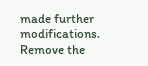made further modifications. Remove the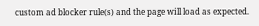custom ad blocker rule(s) and the page will load as expected.